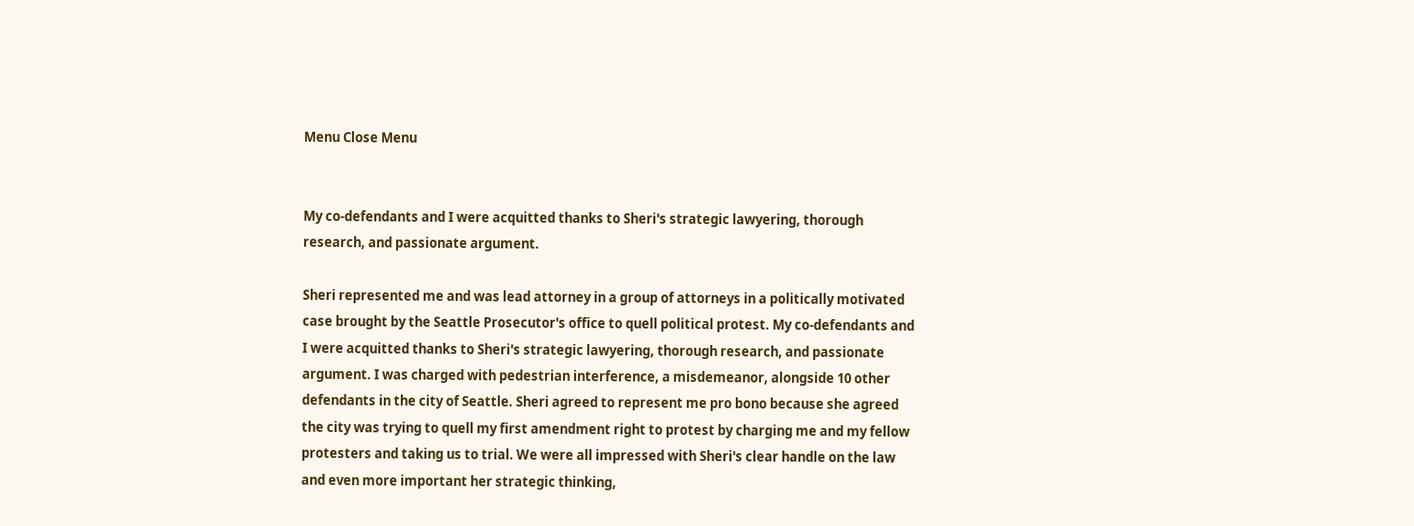Menu Close Menu


My co-defendants and I were acquitted thanks to Sheri's strategic lawyering, thorough research, and passionate argument.

Sheri represented me and was lead attorney in a group of attorneys in a politically motivated case brought by the Seattle Prosecutor's office to quell political protest. My co-defendants and I were acquitted thanks to Sheri's strategic lawyering, thorough research, and passionate argument. I was charged with pedestrian interference, a misdemeanor, alongside 10 other defendants in the city of Seattle. Sheri agreed to represent me pro bono because she agreed the city was trying to quell my first amendment right to protest by charging me and my fellow protesters and taking us to trial. We were all impressed with Sheri's clear handle on the law and even more important her strategic thinking,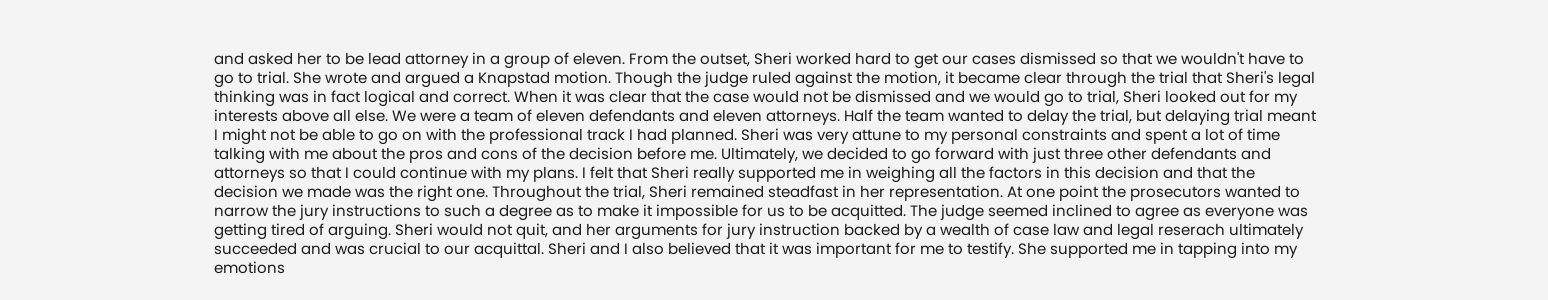and asked her to be lead attorney in a group of eleven. From the outset, Sheri worked hard to get our cases dismissed so that we wouldn't have to go to trial. She wrote and argued a Knapstad motion. Though the judge ruled against the motion, it became clear through the trial that Sheri's legal thinking was in fact logical and correct. When it was clear that the case would not be dismissed and we would go to trial, Sheri looked out for my interests above all else. We were a team of eleven defendants and eleven attorneys. Half the team wanted to delay the trial, but delaying trial meant I might not be able to go on with the professional track I had planned. Sheri was very attune to my personal constraints and spent a lot of time talking with me about the pros and cons of the decision before me. Ultimately, we decided to go forward with just three other defendants and attorneys so that I could continue with my plans. I felt that Sheri really supported me in weighing all the factors in this decision and that the decision we made was the right one. Throughout the trial, Sheri remained steadfast in her representation. At one point the prosecutors wanted to narrow the jury instructions to such a degree as to make it impossible for us to be acquitted. The judge seemed inclined to agree as everyone was getting tired of arguing. Sheri would not quit, and her arguments for jury instruction backed by a wealth of case law and legal reserach ultimately succeeded and was crucial to our acquittal. Sheri and I also believed that it was important for me to testify. She supported me in tapping into my emotions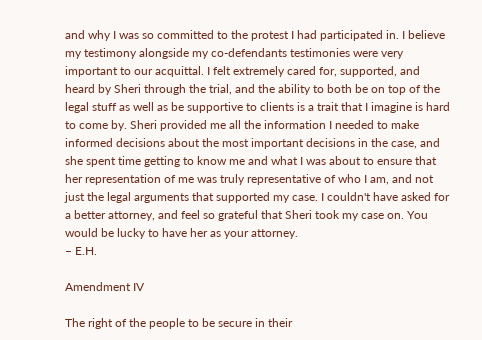and why I was so committed to the protest I had participated in. I believe my testimony alongside my co-defendants testimonies were very important to our acquittal. I felt extremely cared for, supported, and heard by Sheri through the trial, and the ability to both be on top of the legal stuff as well as be supportive to clients is a trait that I imagine is hard to come by. Sheri provided me all the information I needed to make informed decisions about the most important decisions in the case, and she spent time getting to know me and what I was about to ensure that her representation of me was truly representative of who I am, and not just the legal arguments that supported my case. I couldn't have asked for a better attorney, and feel so grateful that Sheri took my case on. You would be lucky to have her as your attorney.
– E.H.

Amendment IV

The right of the people to be secure in their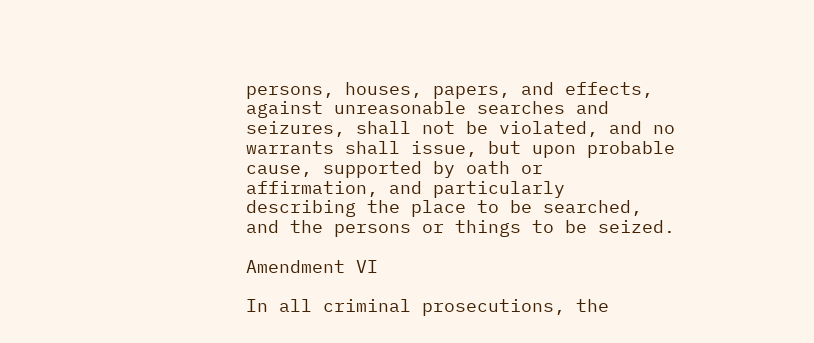persons, houses, papers, and effects, against unreasonable searches and seizures, shall not be violated, and no warrants shall issue, but upon probable cause, supported by oath or affirmation, and particularly describing the place to be searched, and the persons or things to be seized.

Amendment VI

In all criminal prosecutions, the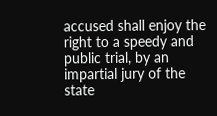accused shall enjoy the right to a speedy and public trial, by an impartial jury of the state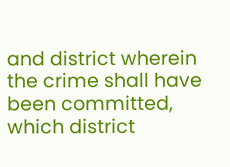and district wherein the crime shall have been committed, which district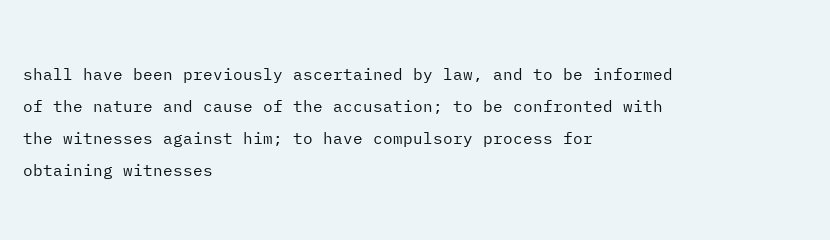shall have been previously ascertained by law, and to be informed of the nature and cause of the accusation; to be confronted with the witnesses against him; to have compulsory process for obtaining witnesses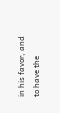in his favor, and to have the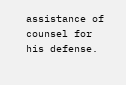assistance of counsel for his defense.